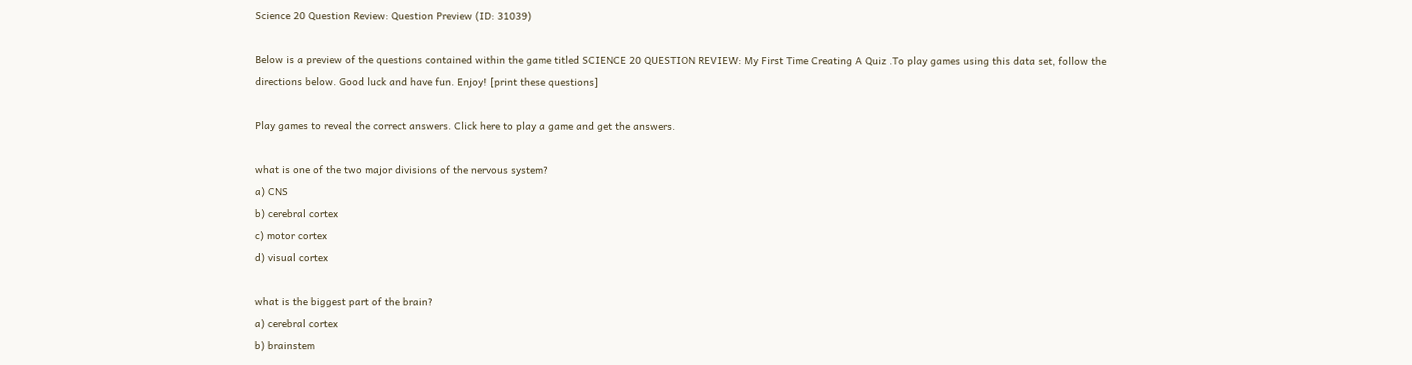Science 20 Question Review: Question Preview (ID: 31039)

Below is a preview of the questions contained within the game titled SCIENCE 20 QUESTION REVIEW: My First Time Creating A Quiz .To play games using this data set, follow the directions below. Good luck and have fun. Enjoy! [print these questions]

Play games to reveal the correct answers. Click here to play a game and get the answers.

what is one of the two major divisions of the nervous system?
a) CNS
b) cerebral cortex
c) motor cortex
d) visual cortex

what is the biggest part of the brain?
a) cerebral cortex
b) brainstem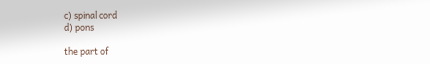c) spinal cord
d) pons

the part of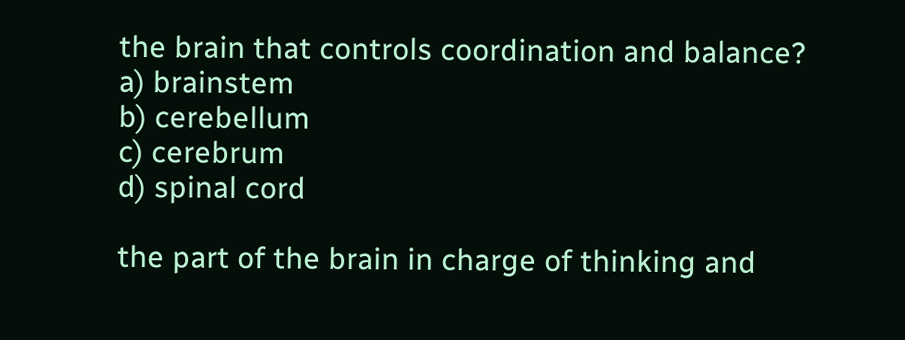the brain that controls coordination and balance?
a) brainstem
b) cerebellum
c) cerebrum
d) spinal cord

the part of the brain in charge of thinking and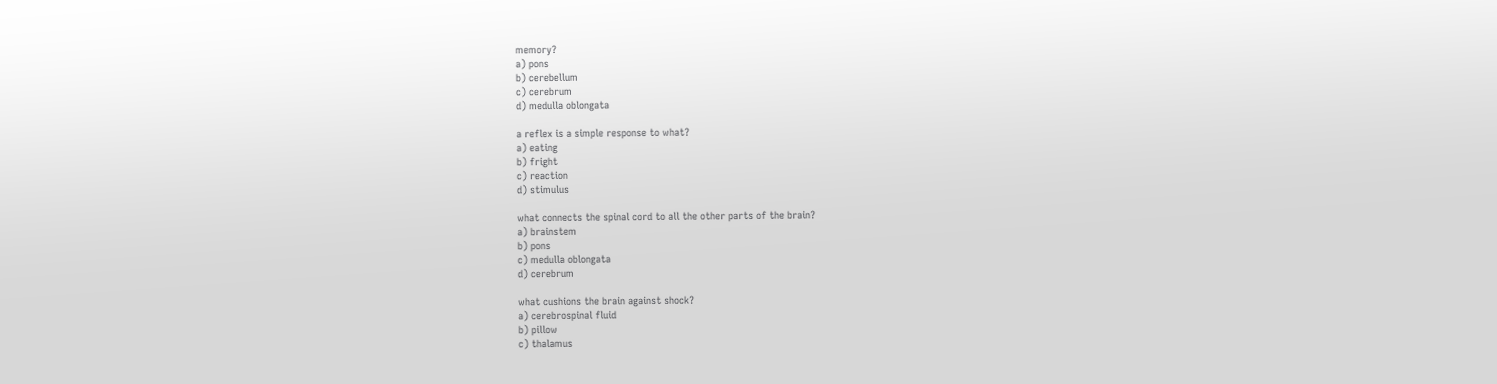memory?
a) pons
b) cerebellum
c) cerebrum
d) medulla oblongata

a reflex is a simple response to what?
a) eating
b) fright
c) reaction
d) stimulus

what connects the spinal cord to all the other parts of the brain?
a) brainstem
b) pons
c) medulla oblongata
d) cerebrum

what cushions the brain against shock?
a) cerebrospinal fluid
b) pillow
c) thalamus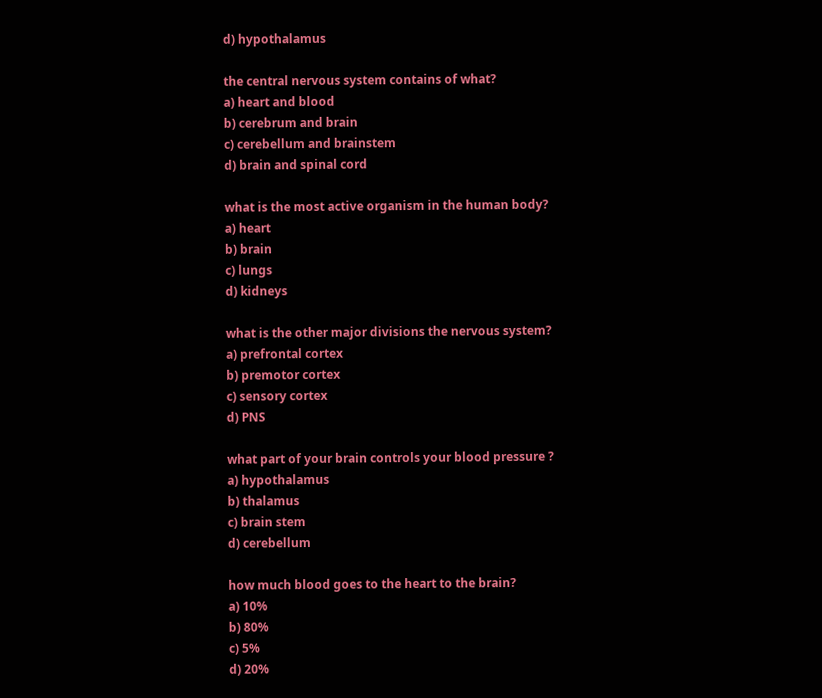d) hypothalamus

the central nervous system contains of what?
a) heart and blood
b) cerebrum and brain
c) cerebellum and brainstem
d) brain and spinal cord

what is the most active organism in the human body?
a) heart
b) brain
c) lungs
d) kidneys

what is the other major divisions the nervous system?
a) prefrontal cortex
b) premotor cortex
c) sensory cortex
d) PNS

what part of your brain controls your blood pressure ?
a) hypothalamus
b) thalamus
c) brain stem
d) cerebellum

how much blood goes to the heart to the brain?
a) 10%
b) 80%
c) 5%
d) 20%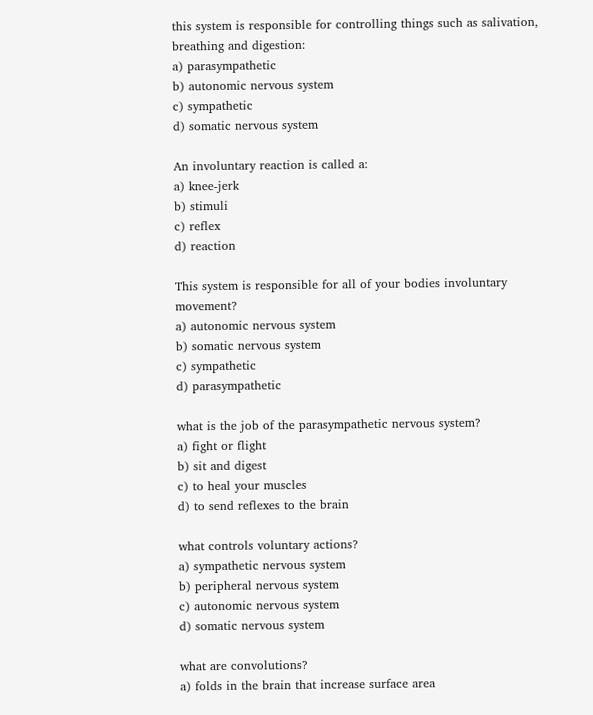this system is responsible for controlling things such as salivation, breathing and digestion:
a) parasympathetic
b) autonomic nervous system
c) sympathetic
d) somatic nervous system

An involuntary reaction is called a:
a) knee-jerk
b) stimuli
c) reflex
d) reaction

This system is responsible for all of your bodies involuntary movement?
a) autonomic nervous system
b) somatic nervous system
c) sympathetic
d) parasympathetic

what is the job of the parasympathetic nervous system?
a) fight or flight
b) sit and digest
c) to heal your muscles
d) to send reflexes to the brain

what controls voluntary actions?
a) sympathetic nervous system
b) peripheral nervous system
c) autonomic nervous system
d) somatic nervous system

what are convolutions?
a) folds in the brain that increase surface area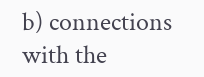b) connections with the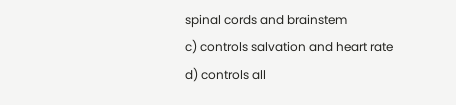spinal cords and brainstem
c) controls salvation and heart rate
d) controls all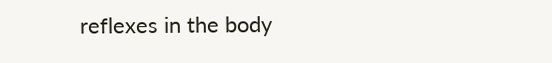reflexes in the body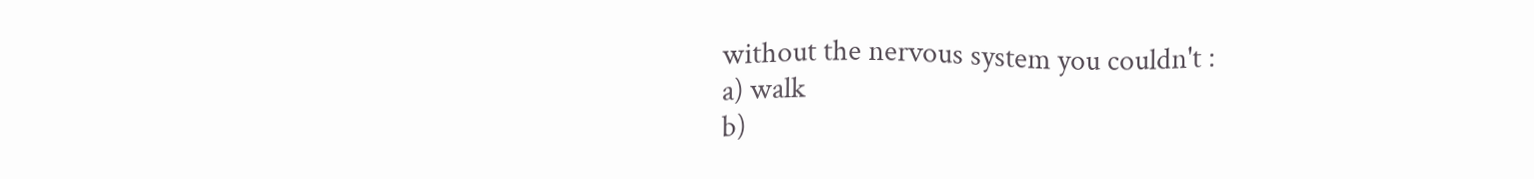without the nervous system you couldn't :
a) walk
b)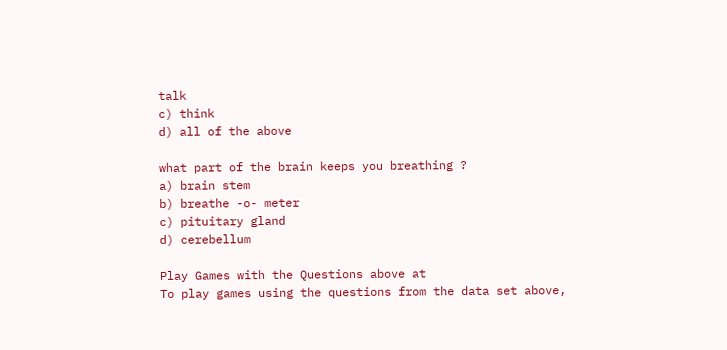talk
c) think
d) all of the above

what part of the brain keeps you breathing ?
a) brain stem
b) breathe -o- meter
c) pituitary gland
d) cerebellum

Play Games with the Questions above at
To play games using the questions from the data set above,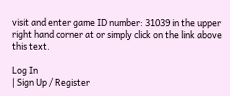visit and enter game ID number: 31039 in the upper right hand corner at or simply click on the link above this text.

Log In
| Sign Up / Register